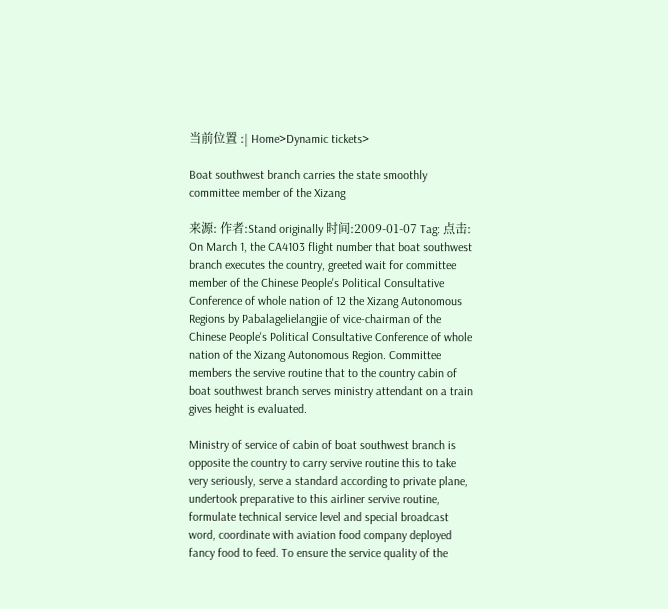当前位置 :| Home>Dynamic tickets>

Boat southwest branch carries the state smoothly committee member of the Xizang

来源: 作者:Stand originally 时间:2009-01-07 Tag: 点击:
On March 1, the CA4103 flight number that boat southwest branch executes the country, greeted wait for committee member of the Chinese People's Political Consultative Conference of whole nation of 12 the Xizang Autonomous Regions by Pabalagelielangjie of vice-chairman of the Chinese People's Political Consultative Conference of whole nation of the Xizang Autonomous Region. Committee members the servive routine that to the country cabin of boat southwest branch serves ministry attendant on a train gives height is evaluated.

Ministry of service of cabin of boat southwest branch is opposite the country to carry servive routine this to take very seriously, serve a standard according to private plane, undertook preparative to this airliner servive routine, formulate technical service level and special broadcast word, coordinate with aviation food company deployed fancy food to feed. To ensure the service quality of the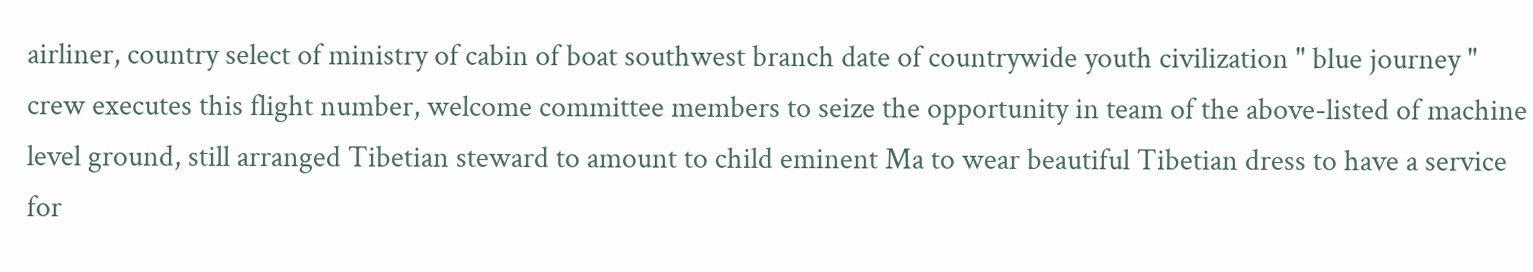airliner, country select of ministry of cabin of boat southwest branch date of countrywide youth civilization " blue journey " crew executes this flight number, welcome committee members to seize the opportunity in team of the above-listed of machine level ground, still arranged Tibetian steward to amount to child eminent Ma to wear beautiful Tibetian dress to have a service for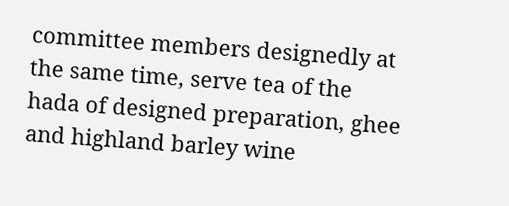committee members designedly at the same time, serve tea of the hada of designed preparation, ghee and highland barley wine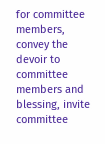for committee members, convey the devoir to committee members and blessing, invite committee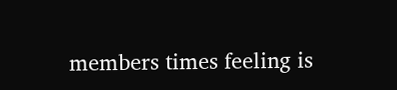members times feeling is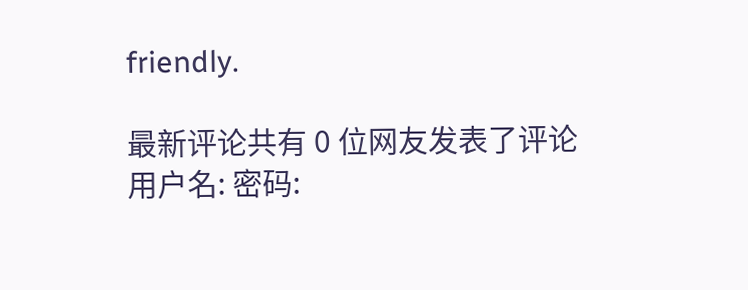friendly.

最新评论共有 0 位网友发表了评论
用户名: 密码: